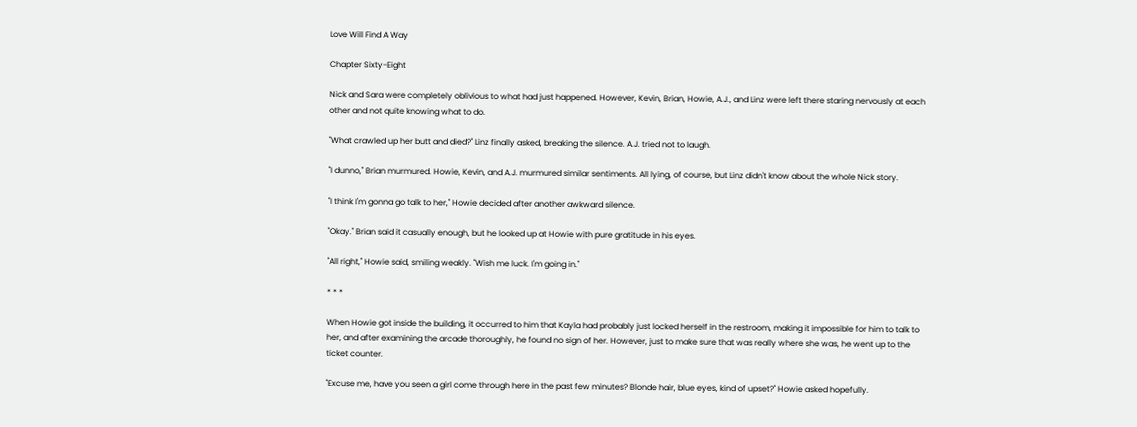Love Will Find A Way

Chapter Sixty-Eight

Nick and Sara were completely oblivious to what had just happened. However, Kevin, Brian, Howie, A.J., and Linz were left there staring nervously at each other and not quite knowing what to do.

"What crawled up her butt and died?" Linz finally asked, breaking the silence. A.J. tried not to laugh.

"I dunno," Brian murmured. Howie, Kevin, and A.J. murmured similar sentiments. All lying, of course, but Linz didn't know about the whole Nick story.

"I think I'm gonna go talk to her," Howie decided after another awkward silence.

"Okay." Brian said it casually enough, but he looked up at Howie with pure gratitude in his eyes.

"All right," Howie said, smiling weakly. "Wish me luck. I'm going in."

* * *

When Howie got inside the building, it occurred to him that Kayla had probably just locked herself in the restroom, making it impossible for him to talk to her, and after examining the arcade thoroughly, he found no sign of her. However, just to make sure that was really where she was, he went up to the ticket counter.

"Excuse me, have you seen a girl come through here in the past few minutes? Blonde hair, blue eyes, kind of upset?" Howie asked hopefully.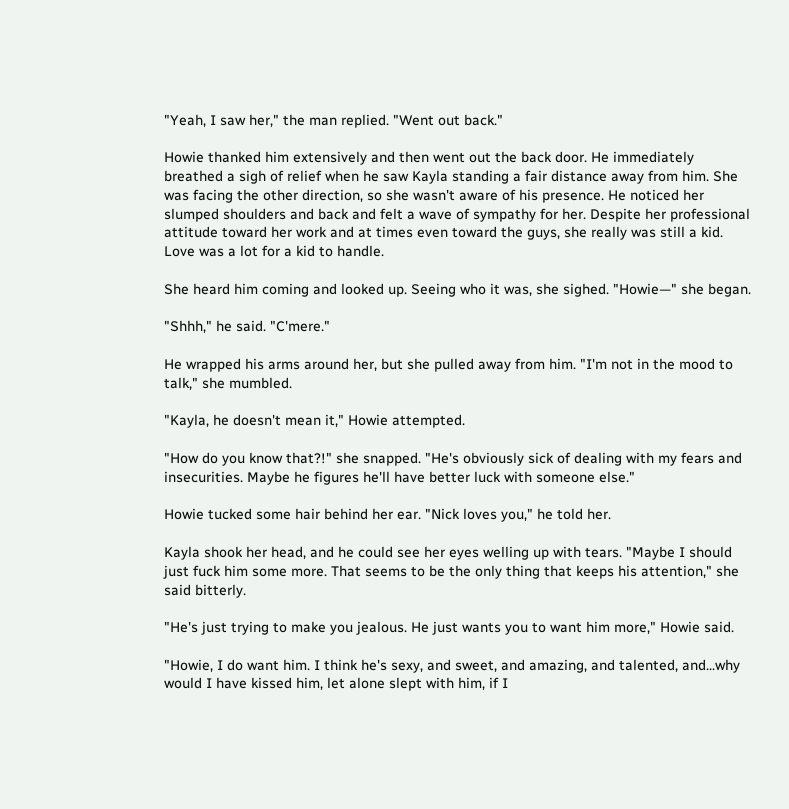"Yeah, I saw her," the man replied. "Went out back."

Howie thanked him extensively and then went out the back door. He immediately breathed a sigh of relief when he saw Kayla standing a fair distance away from him. She was facing the other direction, so she wasn't aware of his presence. He noticed her slumped shoulders and back and felt a wave of sympathy for her. Despite her professional attitude toward her work and at times even toward the guys, she really was still a kid. Love was a lot for a kid to handle.

She heard him coming and looked up. Seeing who it was, she sighed. "Howie—" she began.

"Shhh," he said. "C'mere."

He wrapped his arms around her, but she pulled away from him. "I'm not in the mood to talk," she mumbled.

"Kayla, he doesn't mean it," Howie attempted.

"How do you know that?!" she snapped. "He's obviously sick of dealing with my fears and insecurities. Maybe he figures he'll have better luck with someone else."

Howie tucked some hair behind her ear. "Nick loves you," he told her.

Kayla shook her head, and he could see her eyes welling up with tears. "Maybe I should just fuck him some more. That seems to be the only thing that keeps his attention," she said bitterly.

"He's just trying to make you jealous. He just wants you to want him more," Howie said.

"Howie, I do want him. I think he's sexy, and sweet, and amazing, and talented, and...why would I have kissed him, let alone slept with him, if I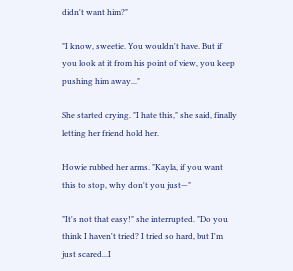didn't want him?"

"I know, sweetie. You wouldn't have. But if you look at it from his point of view, you keep pushing him away..."

She started crying. "I hate this," she said, finally letting her friend hold her.

Howie rubbed her arms. "Kayla, if you want this to stop, why don't you just—"

"It's not that easy!" she interrupted. "Do you think I haven't tried? I tried so hard, but I'm just scared...I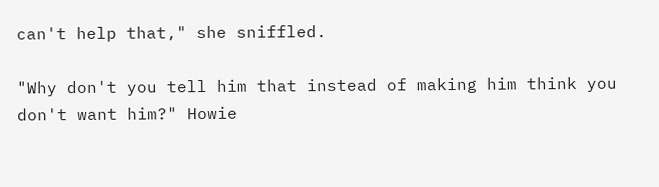can't help that," she sniffled.

"Why don't you tell him that instead of making him think you don't want him?" Howie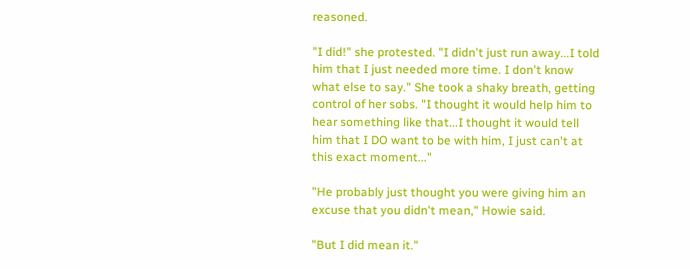reasoned.

"I did!" she protested. "I didn't just run away...I told him that I just needed more time. I don't know what else to say." She took a shaky breath, getting control of her sobs. "I thought it would help him to hear something like that...I thought it would tell him that I DO want to be with him, I just can't at this exact moment..."

"He probably just thought you were giving him an excuse that you didn't mean," Howie said.

"But I did mean it."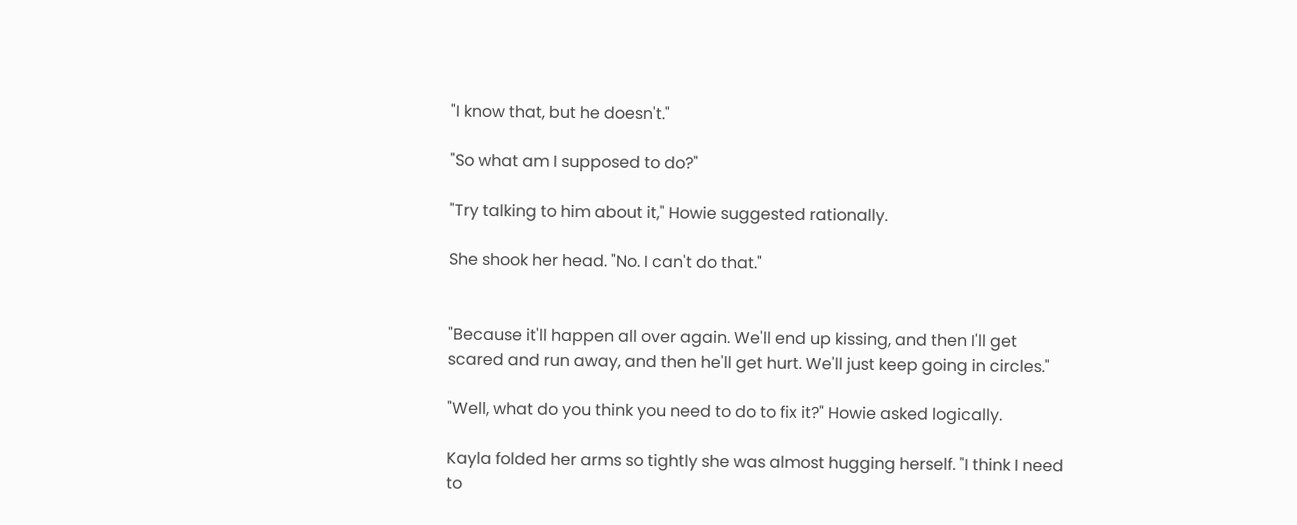"I know that, but he doesn't."

"So what am I supposed to do?"

"Try talking to him about it," Howie suggested rationally.

She shook her head. "No. I can't do that."


"Because it'll happen all over again. We'll end up kissing, and then I'll get scared and run away, and then he'll get hurt. We'll just keep going in circles."

"Well, what do you think you need to do to fix it?" Howie asked logically.

Kayla folded her arms so tightly she was almost hugging herself. "I think I need to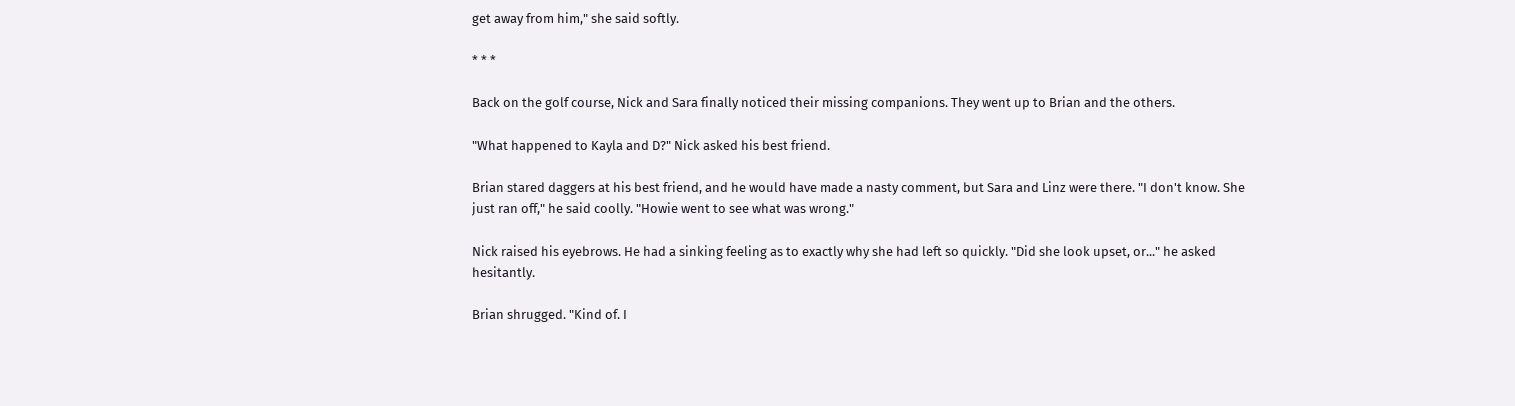get away from him," she said softly.

* * *

Back on the golf course, Nick and Sara finally noticed their missing companions. They went up to Brian and the others.

"What happened to Kayla and D?" Nick asked his best friend.

Brian stared daggers at his best friend, and he would have made a nasty comment, but Sara and Linz were there. "I don't know. She just ran off," he said coolly. "Howie went to see what was wrong."

Nick raised his eyebrows. He had a sinking feeling as to exactly why she had left so quickly. "Did she look upset, or..." he asked hesitantly.

Brian shrugged. "Kind of. I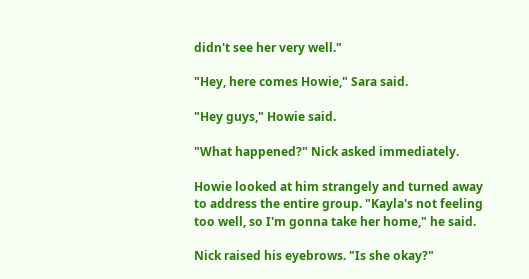didn't see her very well."

"Hey, here comes Howie," Sara said.

"Hey guys," Howie said.

"What happened?" Nick asked immediately.

Howie looked at him strangely and turned away to address the entire group. "Kayla's not feeling too well, so I'm gonna take her home," he said.

Nick raised his eyebrows. "Is she okay?"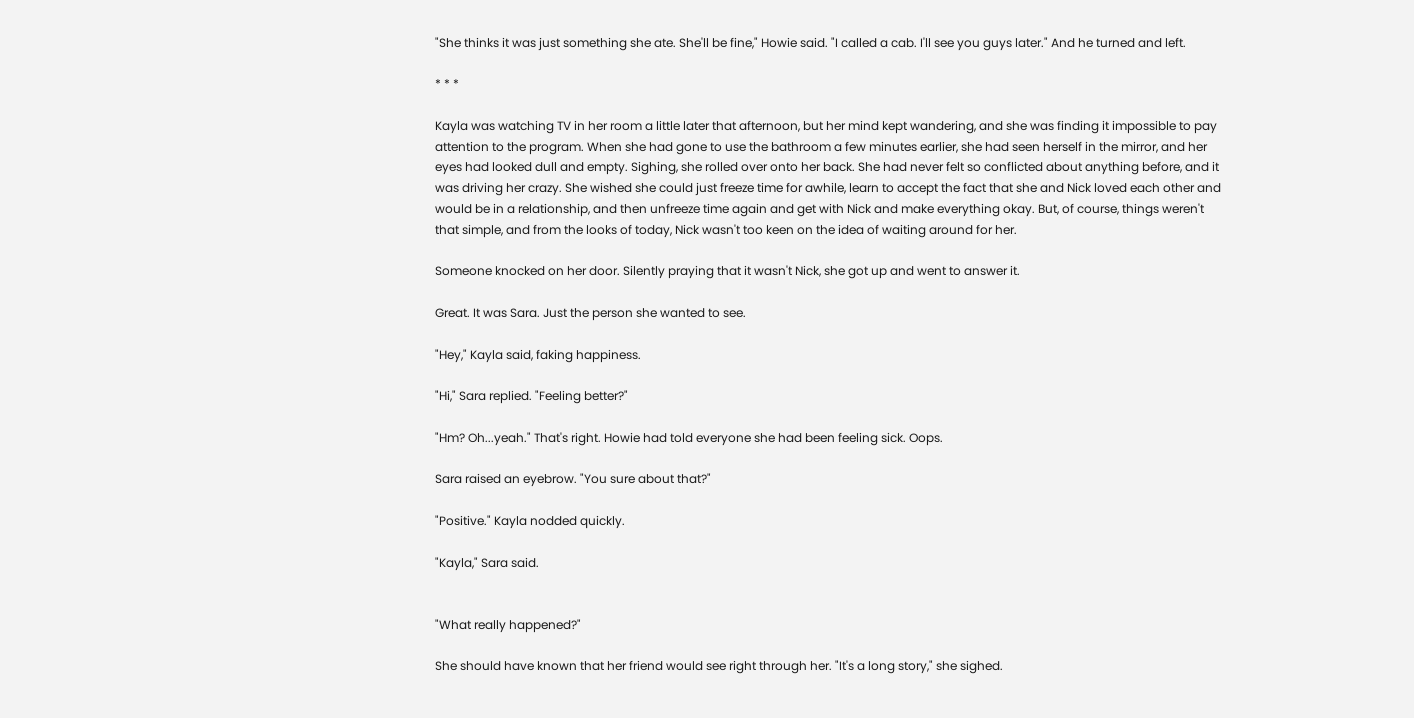"She thinks it was just something she ate. She'll be fine," Howie said. "I called a cab. I'll see you guys later." And he turned and left.

* * *

Kayla was watching TV in her room a little later that afternoon, but her mind kept wandering, and she was finding it impossible to pay attention to the program. When she had gone to use the bathroom a few minutes earlier, she had seen herself in the mirror, and her eyes had looked dull and empty. Sighing, she rolled over onto her back. She had never felt so conflicted about anything before, and it was driving her crazy. She wished she could just freeze time for awhile, learn to accept the fact that she and Nick loved each other and would be in a relationship, and then unfreeze time again and get with Nick and make everything okay. But, of course, things weren't that simple, and from the looks of today, Nick wasn't too keen on the idea of waiting around for her.

Someone knocked on her door. Silently praying that it wasn't Nick, she got up and went to answer it.

Great. It was Sara. Just the person she wanted to see.

"Hey," Kayla said, faking happiness.

"Hi," Sara replied. "Feeling better?"

"Hm? Oh...yeah." That's right. Howie had told everyone she had been feeling sick. Oops.

Sara raised an eyebrow. "You sure about that?"

"Positive." Kayla nodded quickly.

"Kayla," Sara said.


"What really happened?"

She should have known that her friend would see right through her. "It's a long story," she sighed.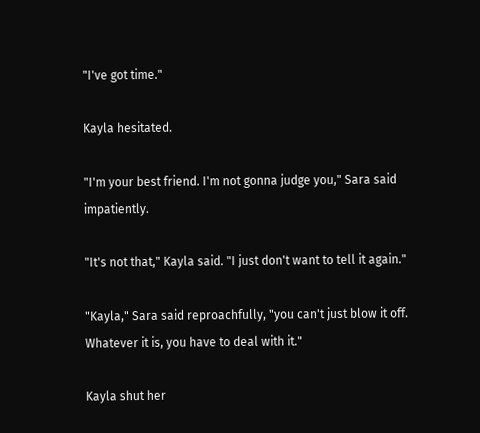"I've got time."

Kayla hesitated.

"I'm your best friend. I'm not gonna judge you," Sara said impatiently.

"It's not that," Kayla said. "I just don't want to tell it again."

"Kayla," Sara said reproachfully, "you can't just blow it off. Whatever it is, you have to deal with it."

Kayla shut her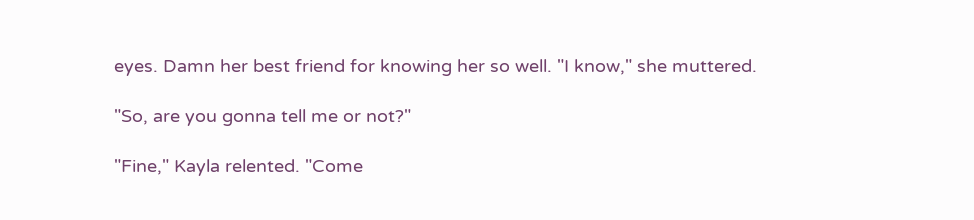eyes. Damn her best friend for knowing her so well. "I know," she muttered.

"So, are you gonna tell me or not?"

"Fine," Kayla relented. "Come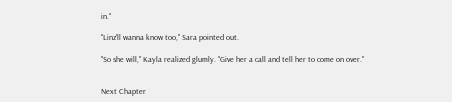in."

"Linz'll wanna know too," Sara pointed out.

"So she will," Kayla realized glumly. "Give her a call and tell her to come on over."


Next Chapter